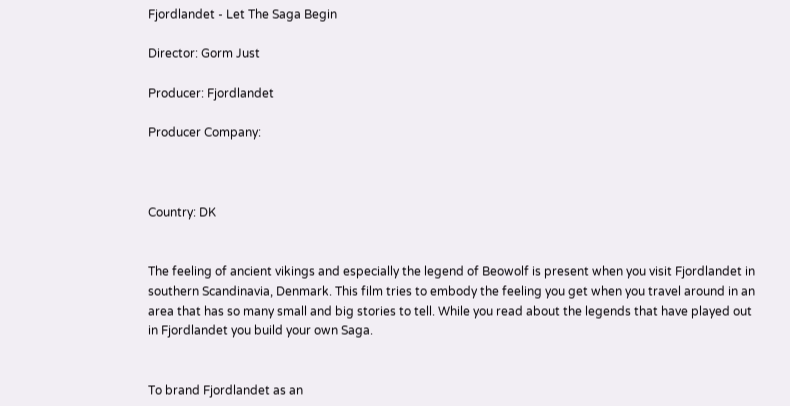Fjordlandet - Let The Saga Begin

Director: Gorm Just

Producer: Fjordlandet

Producer Company:



Country: DK


The feeling of ancient vikings and especially the legend of Beowolf is present when you visit Fjordlandet in southern Scandinavia, Denmark. This film tries to embody the feeling you get when you travel around in an area that has so many small and big stories to tell. While you read about the legends that have played out in Fjordlandet you build your own Saga.


To brand Fjordlandet as an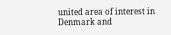united area of interest in Denmark and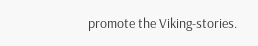promote the Viking-stories.